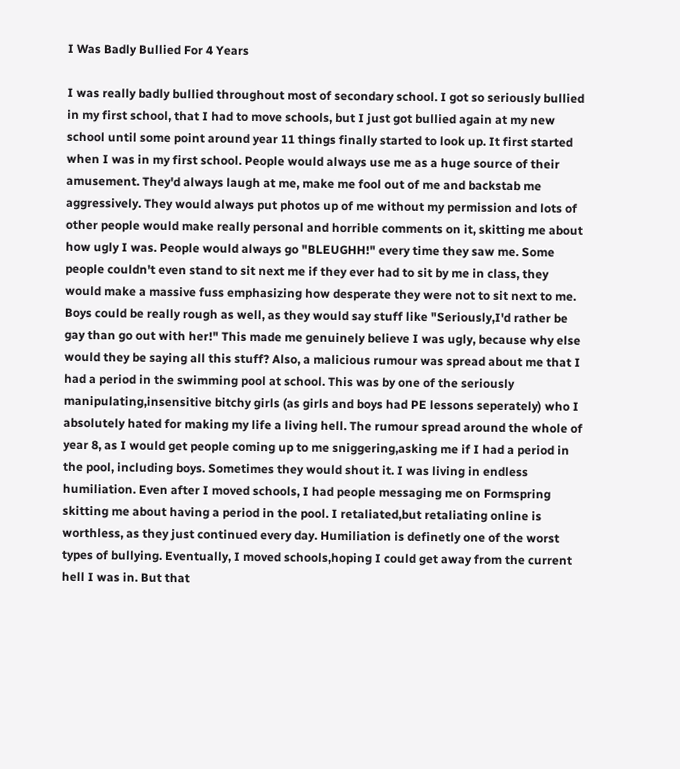I Was Badly Bullied For 4 Years

I was really badly bullied throughout most of secondary school. I got so seriously bullied in my first school, that I had to move schools, but I just got bullied again at my new school until some point around year 11 things finally started to look up. It first started when I was in my first school. People would always use me as a huge source of their amusement. They'd always laugh at me, make me fool out of me and backstab me aggressively. They would always put photos up of me without my permission and lots of other people would make really personal and horrible comments on it, skitting me about how ugly I was. People would always go "BLEUGHH!" every time they saw me. Some people couldn't even stand to sit next me if they ever had to sit by me in class, they would make a massive fuss emphasizing how desperate they were not to sit next to me. Boys could be really rough as well, as they would say stuff like "Seriously,I'd rather be gay than go out with her!" This made me genuinely believe I was ugly, because why else would they be saying all this stuff? Also, a malicious rumour was spread about me that I had a period in the swimming pool at school. This was by one of the seriously manipulating,insensitive bitchy girls (as girls and boys had PE lessons seperately) who I absolutely hated for making my life a living hell. The rumour spread around the whole of year 8, as I would get people coming up to me sniggering,asking me if I had a period in the pool, including boys. Sometimes they would shout it. I was living in endless humiliation. Even after I moved schools, I had people messaging me on Formspring skitting me about having a period in the pool. I retaliated,but retaliating online is worthless, as they just continued every day. Humiliation is definetly one of the worst types of bullying. Eventually, I moved schools,hoping I could get away from the current hell I was in. But that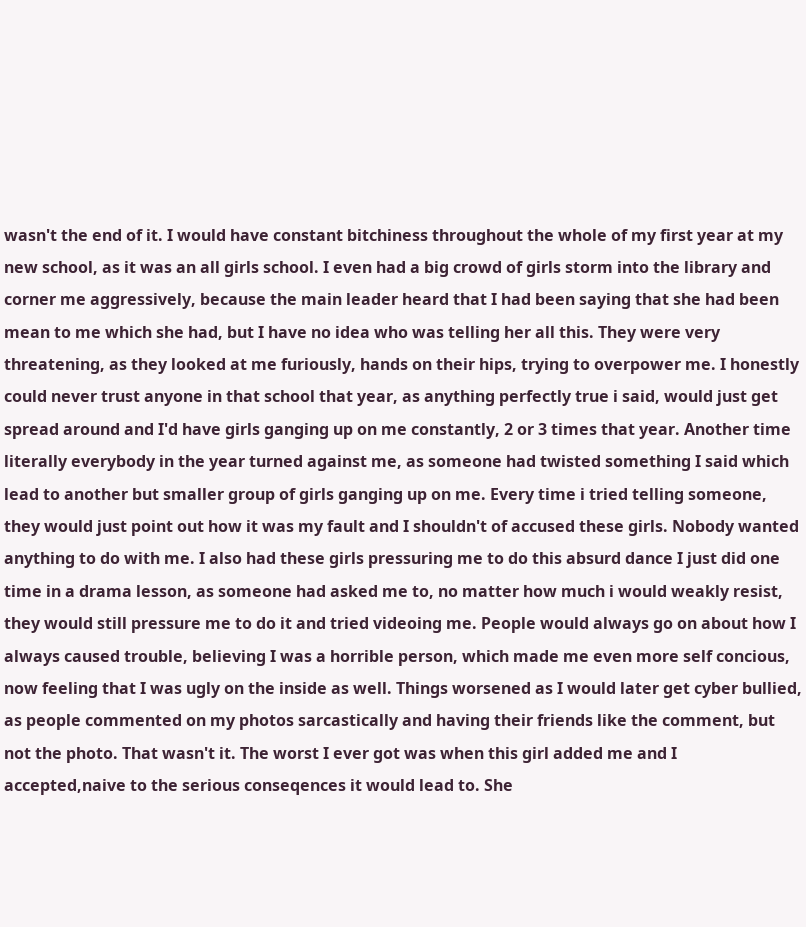wasn't the end of it. I would have constant bitchiness throughout the whole of my first year at my new school, as it was an all girls school. I even had a big crowd of girls storm into the library and corner me aggressively, because the main leader heard that I had been saying that she had been mean to me which she had, but I have no idea who was telling her all this. They were very threatening, as they looked at me furiously, hands on their hips, trying to overpower me. I honestly could never trust anyone in that school that year, as anything perfectly true i said, would just get spread around and I'd have girls ganging up on me constantly, 2 or 3 times that year. Another time literally everybody in the year turned against me, as someone had twisted something I said which lead to another but smaller group of girls ganging up on me. Every time i tried telling someone, they would just point out how it was my fault and I shouldn't of accused these girls. Nobody wanted anything to do with me. I also had these girls pressuring me to do this absurd dance I just did one time in a drama lesson, as someone had asked me to, no matter how much i would weakly resist, they would still pressure me to do it and tried videoing me. People would always go on about how I always caused trouble, believing I was a horrible person, which made me even more self concious, now feeling that I was ugly on the inside as well. Things worsened as I would later get cyber bullied, as people commented on my photos sarcastically and having their friends like the comment, but not the photo. That wasn't it. The worst I ever got was when this girl added me and I accepted,naive to the serious conseqences it would lead to. She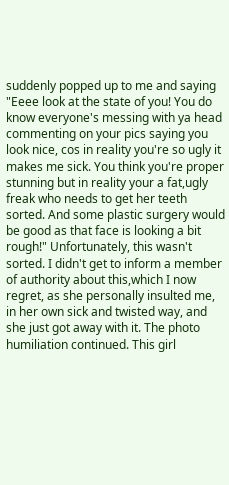suddenly popped up to me and saying "Eeee look at the state of you! You do know everyone's messing with ya head commenting on your pics saying you look nice, cos in reality you're so ugly it makes me sick. You think you're proper stunning but in reality your a fat,ugly freak who needs to get her teeth sorted. And some plastic surgery would be good as that face is looking a bit rough!" Unfortunately, this wasn't sorted. I didn't get to inform a member of authority about this,which I now regret, as she personally insulted me, in her own sick and twisted way, and she just got away with it. The photo humiliation continued. This girl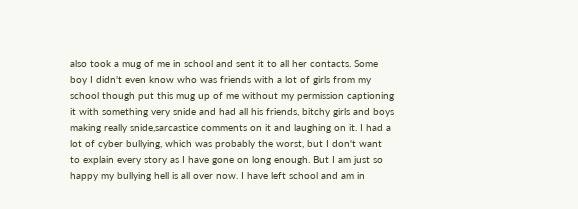also took a mug of me in school and sent it to all her contacts. Some boy I didn't even know who was friends with a lot of girls from my school though put this mug up of me without my permission captioning it with something very snide and had all his friends, bitchy girls and boys making really snide,sarcastice comments on it and laughing on it. I had a lot of cyber bullying, which was probably the worst, but I don't want to explain every story as I have gone on long enough. But I am just so happy my bullying hell is all over now. I have left school and am in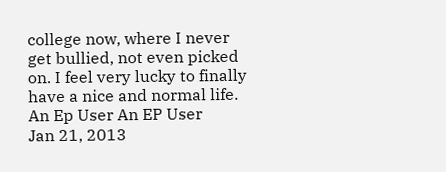college now, where I never get bullied, not even picked on. I feel very lucky to finally have a nice and normal life.
An Ep User An EP User
Jan 21, 2013